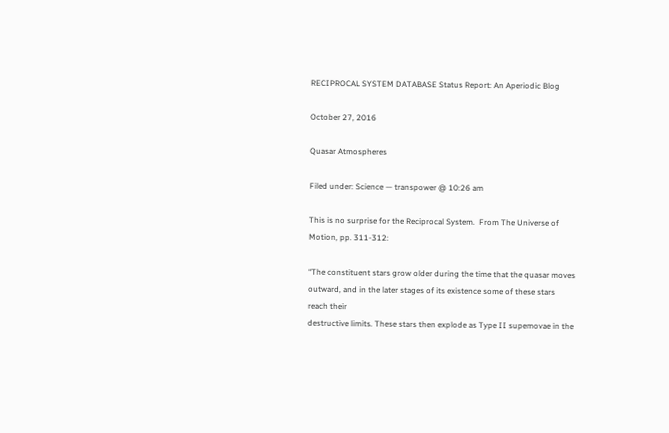RECIPROCAL SYSTEM DATABASE Status Report: An Aperiodic Blog

October 27, 2016

Quasar Atmospheres

Filed under: Science — transpower @ 10:26 am

This is no surprise for the Reciprocal System.  From The Universe of Motion, pp. 311-312:

“The constituent stars grow older during the time that the quasar moves
outward, and in the later stages of its existence some of these stars reach their
destructive limits. These stars then explode as Type II supemovae in the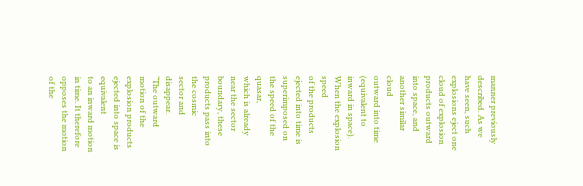manner previously described. As we have seen, such explosions eject one
cloud of explosion products outward into space, and another similar cloud
outward into time (equivalent to inward in space). When the explosion speed
of the products ejected into time is superimposed on the speed of the quasar,
which is already near the sector boundary, these products pass into the cosmic
sector and disappear.
“The outward motion of the explosion products ejected into space is equivalent
to an inward motion in time. It therefore opposes the motion of the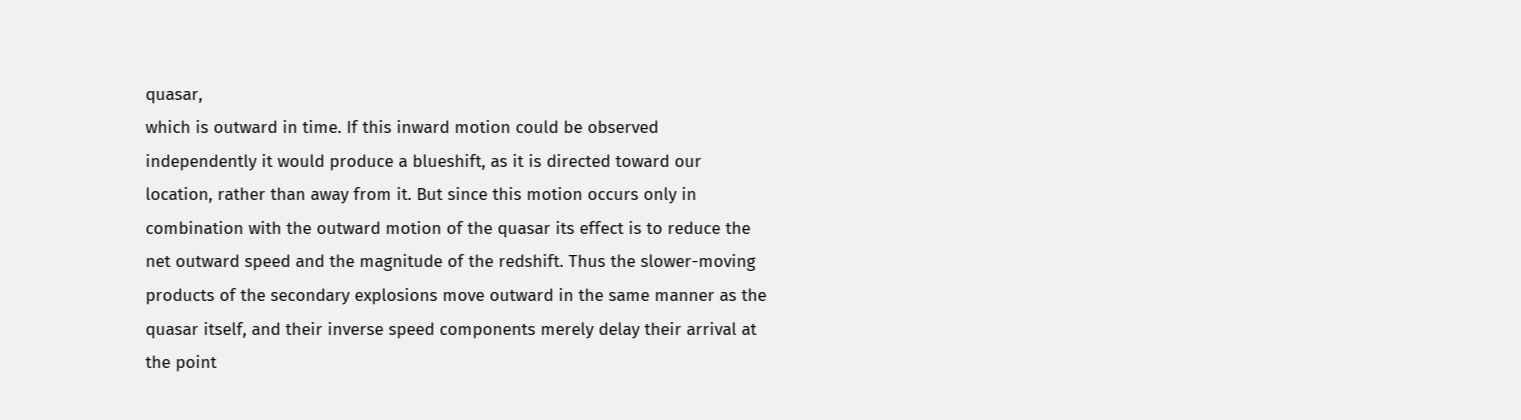quasar,
which is outward in time. If this inward motion could be observed
independently it would produce a blueshift, as it is directed toward our
location, rather than away from it. But since this motion occurs only in
combination with the outward motion of the quasar its effect is to reduce the
net outward speed and the magnitude of the redshift. Thus the slower-moving
products of the secondary explosions move outward in the same manner as the
quasar itself, and their inverse speed components merely delay their arrival at
the point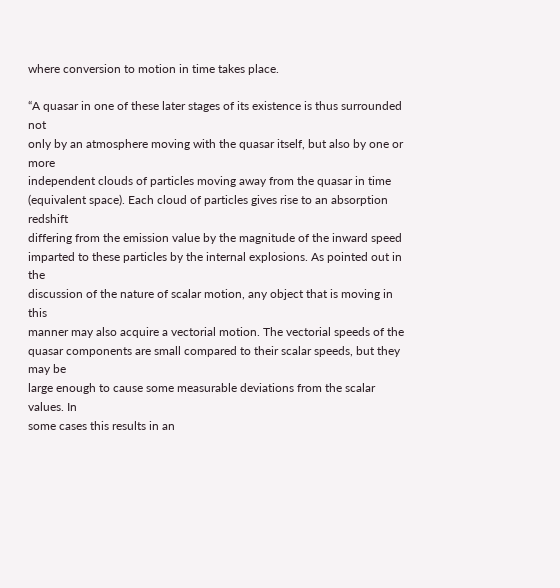where conversion to motion in time takes place.

“A quasar in one of these later stages of its existence is thus surrounded not
only by an atmosphere moving with the quasar itself, but also by one or more
independent clouds of particles moving away from the quasar in time
(equivalent space). Each cloud of particles gives rise to an absorption redshift
differing from the emission value by the magnitude of the inward speed
imparted to these particles by the internal explosions. As pointed out in the
discussion of the nature of scalar motion, any object that is moving in this
manner may also acquire a vectorial motion. The vectorial speeds of the
quasar components are small compared to their scalar speeds, but they may be
large enough to cause some measurable deviations from the scalar values. In
some cases this results in an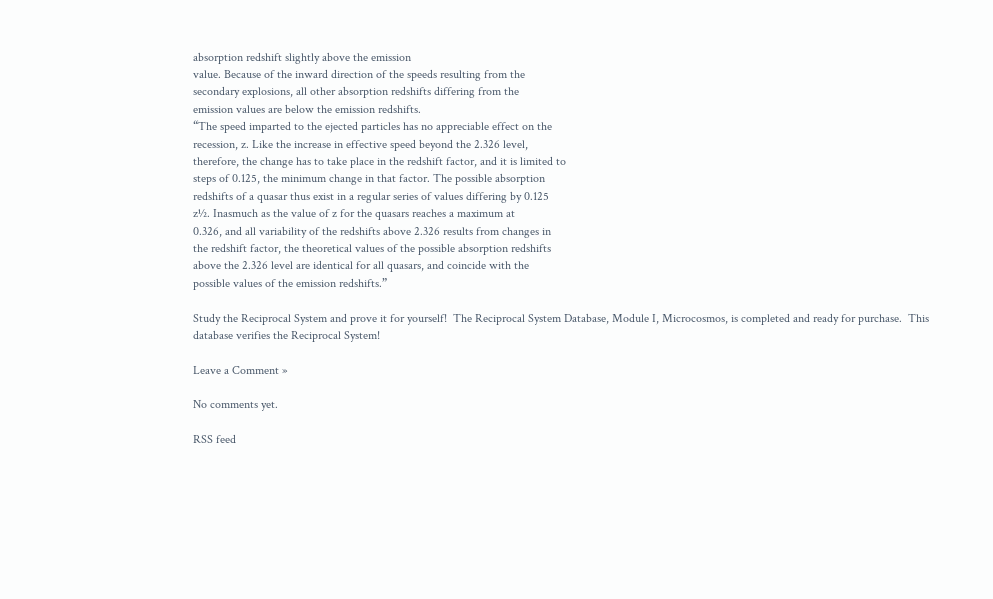absorption redshift slightly above the emission
value. Because of the inward direction of the speeds resulting from the
secondary explosions, all other absorption redshifts differing from the
emission values are below the emission redshifts.
“The speed imparted to the ejected particles has no appreciable effect on the
recession, z. Like the increase in effective speed beyond the 2.326 level,
therefore, the change has to take place in the redshift factor, and it is limited to
steps of 0.125, the minimum change in that factor. The possible absorption
redshifts of a quasar thus exist in a regular series of values differing by 0.125
z½. Inasmuch as the value of z for the quasars reaches a maximum at
0.326, and all variability of the redshifts above 2.326 results from changes in
the redshift factor, the theoretical values of the possible absorption redshifts
above the 2.326 level are identical for all quasars, and coincide with the
possible values of the emission redshifts.”

Study the Reciprocal System and prove it for yourself!  The Reciprocal System Database, Module I, Microcosmos, is completed and ready for purchase.  This database verifies the Reciprocal System!

Leave a Comment »

No comments yet.

RSS feed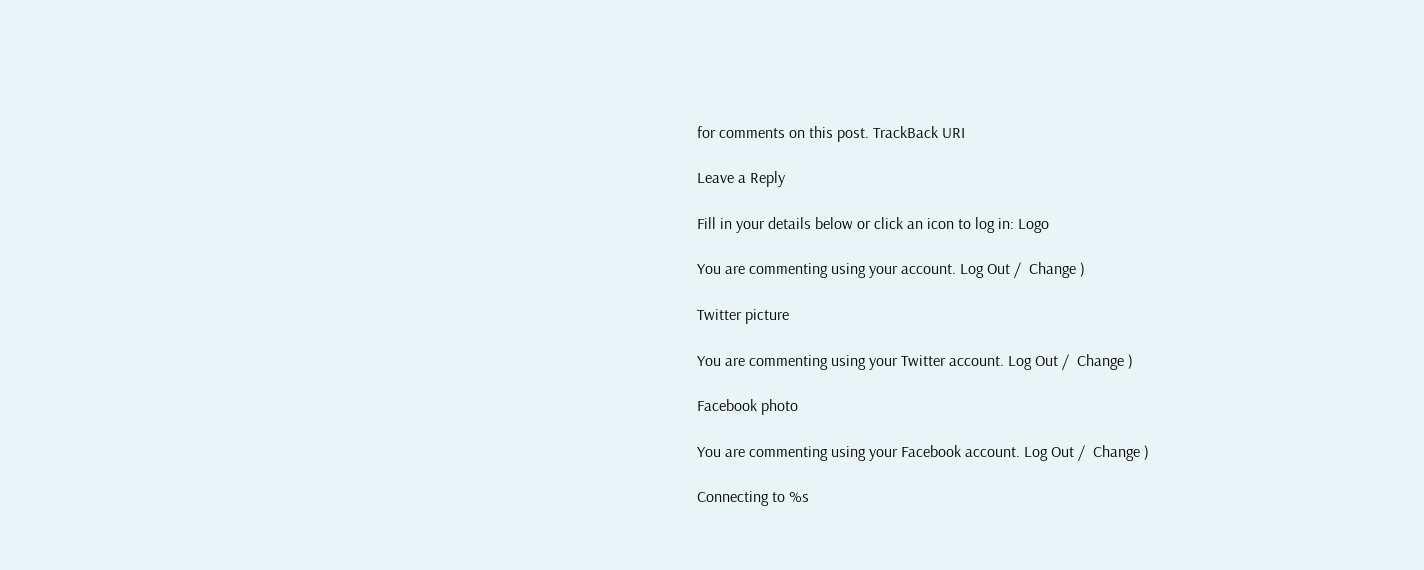for comments on this post. TrackBack URI

Leave a Reply

Fill in your details below or click an icon to log in: Logo

You are commenting using your account. Log Out /  Change )

Twitter picture

You are commenting using your Twitter account. Log Out /  Change )

Facebook photo

You are commenting using your Facebook account. Log Out /  Change )

Connecting to %s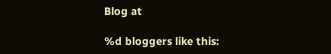Blog at

%d bloggers like this: